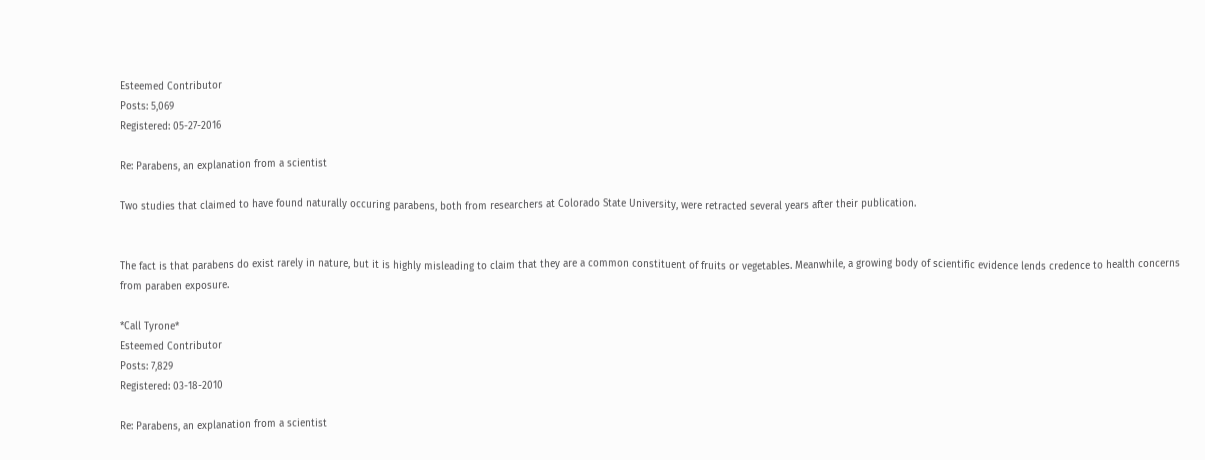Esteemed Contributor
Posts: 5,069
Registered: 05-27-2016

Re: Parabens, an explanation from a scientist

Two studies that claimed to have found naturally occuring parabens, both from researchers at Colorado State University, were retracted several years after their publication.


The fact is that parabens do exist rarely in nature, but it is highly misleading to claim that they are a common constituent of fruits or vegetables. Meanwhile, a growing body of scientific evidence lends credence to health concerns from paraben exposure.

*Call Tyrone*
Esteemed Contributor
Posts: 7,829
Registered: 03-18-2010

Re: Parabens, an explanation from a scientist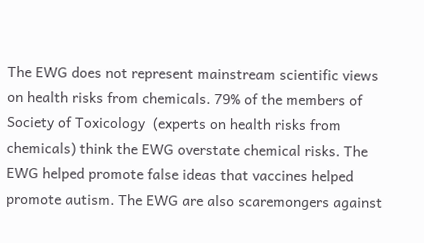The EWG does not represent mainstream scientific views on health risks from chemicals. 79% of the members of Society of Toxicology  (experts on health risks from chemicals) think the EWG overstate chemical risks. The EWG helped promote false ideas that vaccines helped promote autism. The EWG are also scaremongers against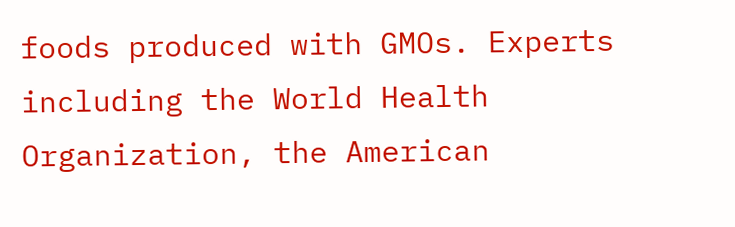foods produced with GMOs. Experts including the World Health Organization, the American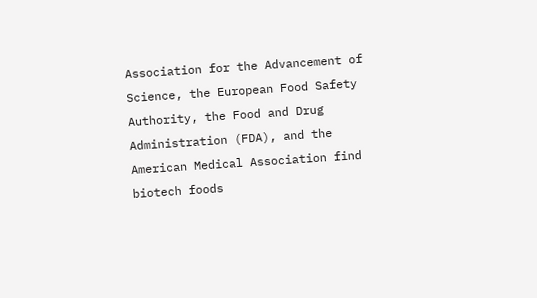Association for the Advancement of Science, the European Food Safety Authority, the Food and Drug Administration (FDA), and the American Medical Association find biotech foods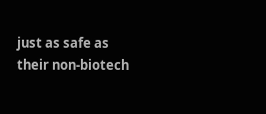just as safe as their non-biotech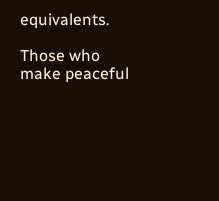equivalents.

Those who make peaceful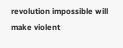revolution impossible will make violent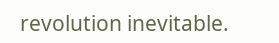revolution inevitable.